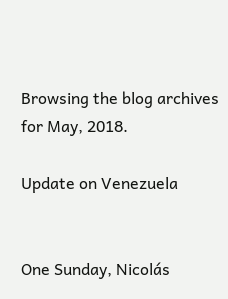Browsing the blog archives for May, 2018.

Update on Venezuela


One Sunday, Nicolás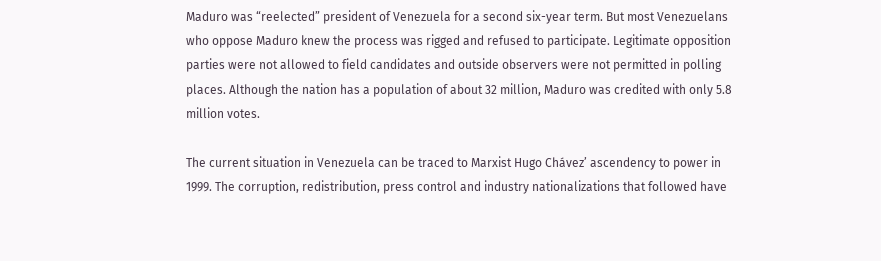Maduro was “reelected” president of Venezuela for a second six-year term. But most Venezuelans who oppose Maduro knew the process was rigged and refused to participate. Legitimate opposition parties were not allowed to field candidates and outside observers were not permitted in polling places. Although the nation has a population of about 32 million, Maduro was credited with only 5.8 million votes.

The current situation in Venezuela can be traced to Marxist Hugo Chávez’ ascendency to power in 1999. The corruption, redistribution, press control and industry nationalizations that followed have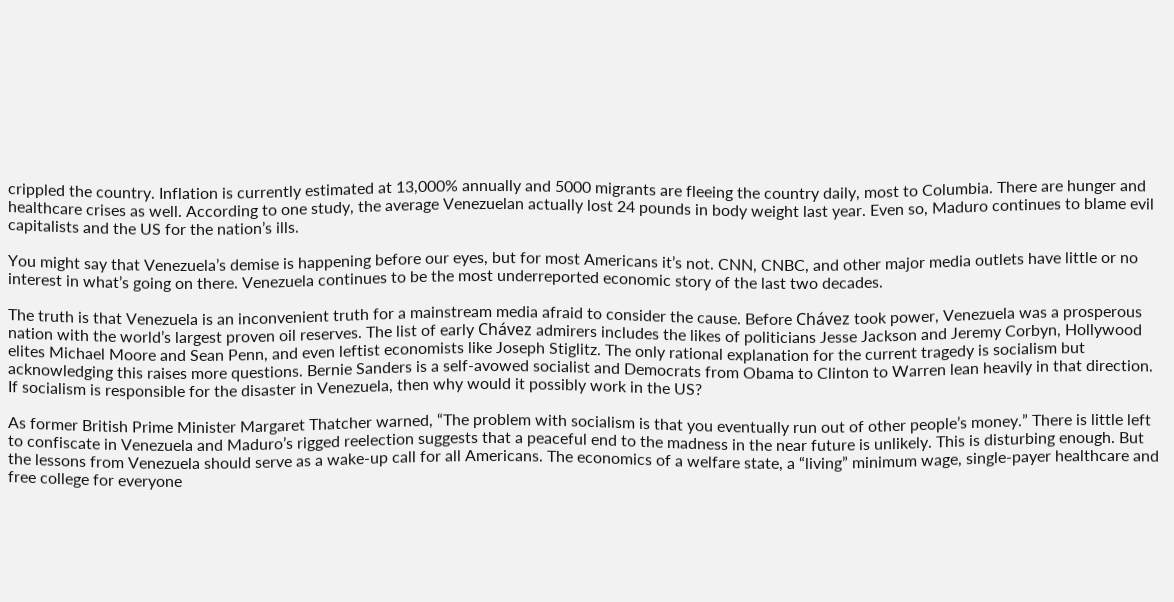crippled the country. Inflation is currently estimated at 13,000% annually and 5000 migrants are fleeing the country daily, most to Columbia. There are hunger and healthcare crises as well. According to one study, the average Venezuelan actually lost 24 pounds in body weight last year. Even so, Maduro continues to blame evil capitalists and the US for the nation’s ills.

You might say that Venezuela’s demise is happening before our eyes, but for most Americans it’s not. CNN, CNBC, and other major media outlets have little or no interest in what’s going on there. Venezuela continues to be the most underreported economic story of the last two decades.

The truth is that Venezuela is an inconvenient truth for a mainstream media afraid to consider the cause. Before Chávez took power, Venezuela was a prosperous nation with the world’s largest proven oil reserves. The list of early Chávez admirers includes the likes of politicians Jesse Jackson and Jeremy Corbyn, Hollywood elites Michael Moore and Sean Penn, and even leftist economists like Joseph Stiglitz. The only rational explanation for the current tragedy is socialism but acknowledging this raises more questions. Bernie Sanders is a self-avowed socialist and Democrats from Obama to Clinton to Warren lean heavily in that direction. If socialism is responsible for the disaster in Venezuela, then why would it possibly work in the US?

As former British Prime Minister Margaret Thatcher warned, “The problem with socialism is that you eventually run out of other people’s money.” There is little left to confiscate in Venezuela and Maduro’s rigged reelection suggests that a peaceful end to the madness in the near future is unlikely. This is disturbing enough. But the lessons from Venezuela should serve as a wake-up call for all Americans. The economics of a welfare state, a “living” minimum wage, single-payer healthcare and free college for everyone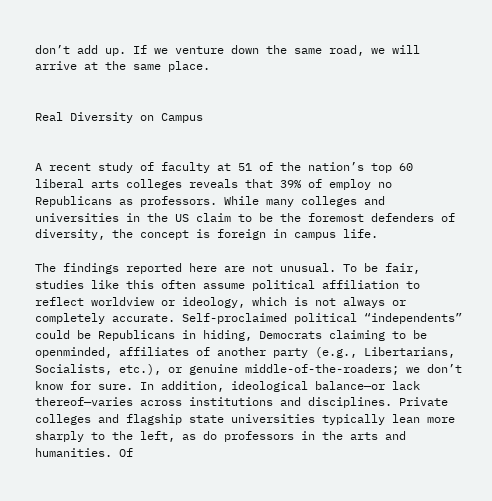don’t add up. If we venture down the same road, we will arrive at the same place.


Real Diversity on Campus


A recent study of faculty at 51 of the nation’s top 60 liberal arts colleges reveals that 39% of employ no Republicans as professors. While many colleges and universities in the US claim to be the foremost defenders of diversity, the concept is foreign in campus life.

The findings reported here are not unusual. To be fair, studies like this often assume political affiliation to reflect worldview or ideology, which is not always or completely accurate. Self-proclaimed political “independents” could be Republicans in hiding, Democrats claiming to be openminded, affiliates of another party (e.g., Libertarians, Socialists, etc.), or genuine middle-of-the-roaders; we don’t know for sure. In addition, ideological balance—or lack thereof—varies across institutions and disciplines. Private colleges and flagship state universities typically lean more sharply to the left, as do professors in the arts and humanities. Of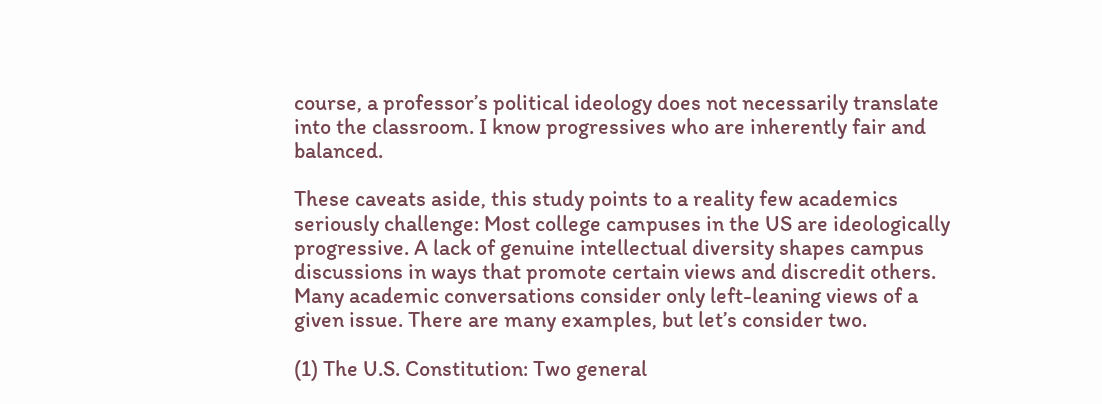course, a professor’s political ideology does not necessarily translate into the classroom. I know progressives who are inherently fair and balanced.

These caveats aside, this study points to a reality few academics seriously challenge: Most college campuses in the US are ideologically progressive. A lack of genuine intellectual diversity shapes campus discussions in ways that promote certain views and discredit others. Many academic conversations consider only left-leaning views of a given issue. There are many examples, but let’s consider two.

(1) The U.S. Constitution: Two general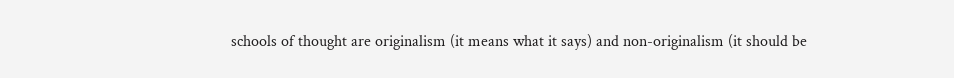schools of thought are originalism (it means what it says) and non-originalism (it should be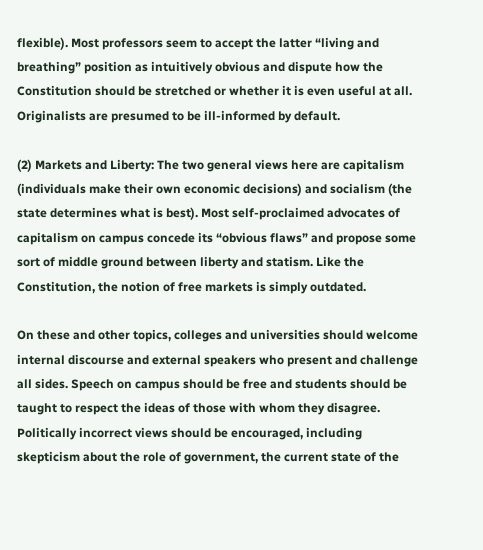flexible). Most professors seem to accept the latter “living and breathing” position as intuitively obvious and dispute how the Constitution should be stretched or whether it is even useful at all. Originalists are presumed to be ill-informed by default.

(2) Markets and Liberty: The two general views here are capitalism (individuals make their own economic decisions) and socialism (the state determines what is best). Most self-proclaimed advocates of capitalism on campus concede its “obvious flaws” and propose some sort of middle ground between liberty and statism. Like the Constitution, the notion of free markets is simply outdated.

On these and other topics, colleges and universities should welcome internal discourse and external speakers who present and challenge all sides. Speech on campus should be free and students should be taught to respect the ideas of those with whom they disagree. Politically incorrect views should be encouraged, including skepticism about the role of government, the current state of the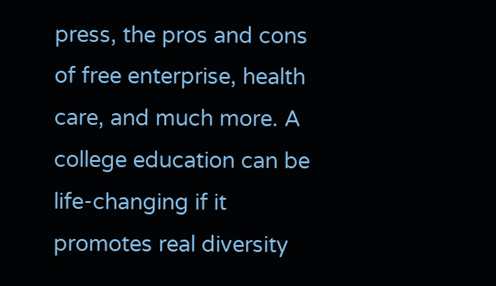press, the pros and cons of free enterprise, health care, and much more. A college education can be life-changing if it promotes real diversity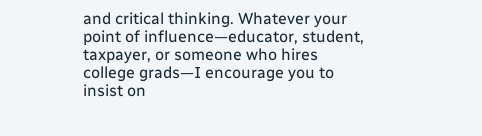and critical thinking. Whatever your point of influence—educator, student, taxpayer, or someone who hires college grads—I encourage you to insist on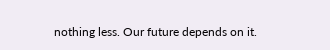nothing less. Our future depends on it.